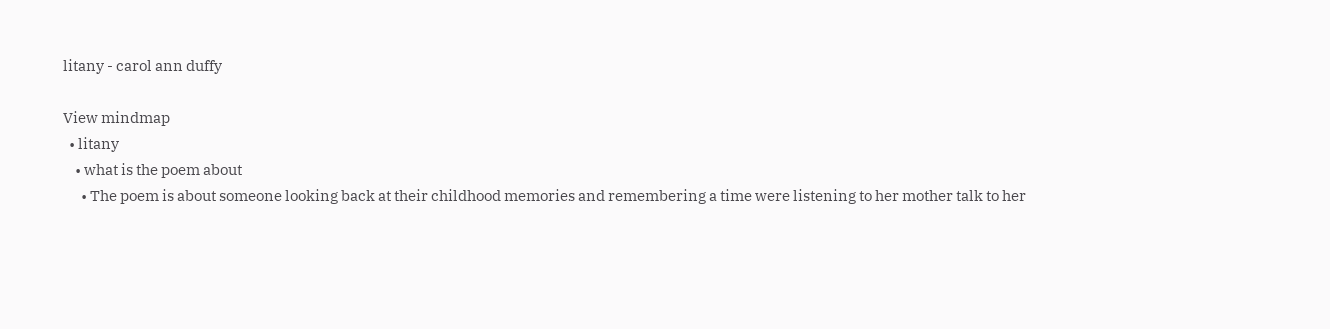litany - carol ann duffy

View mindmap
  • litany
    • what is the poem about
      • The poem is about someone looking back at their childhood memories and remembering a time were listening to her mother talk to her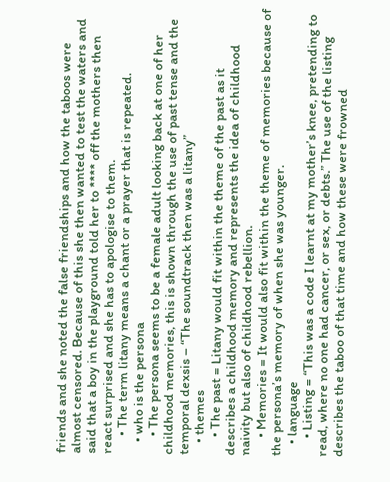friends and she noted the false friendships and how the taboos were almost censored. Because of this she then wanted to test the waters and said that a boy in the playground told her to **** off the mothers then react surprised and she has to apologise to them.
      • The term litany means a chant or a prayer that is repeated.
    • who is the persona
      • The persona seems to be a female adult looking back at one of her childhood memories, this is shown through the use of past tense and the temporal dexsis – “The soundtrack then was a litany”
    • themes
      • The past = Litany would fit within the theme of the past as it describes a childhood memory and represents the idea of childhood naivity but also of childhood rebellion.
      • Memories = It would also fit within the theme of memories because of the persona’s memory of when she was younger.
    • language
      • Listing = “This was a code I learnt at my mother’s knee, pretending to read, where no one had cancer, or sex, or debts.” The use of the listing describes the taboo of that time and how these were frowned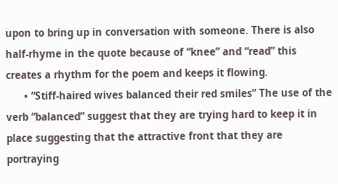upon to bring up in conversation with someone. There is also half-rhyme in the quote because of “knee” and “read” this creates a rhythm for the poem and keeps it flowing.
      • “Stiff-haired wives balanced their red smiles” The use of the verb “balanced” suggest that they are trying hard to keep it in place suggesting that the attractive front that they are portraying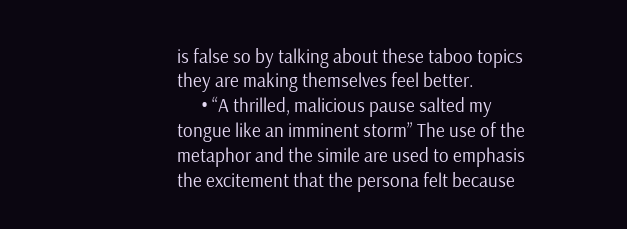is false so by talking about these taboo topics they are making themselves feel better.
      • “A thrilled, malicious pause salted my tongue like an imminent storm” The use of the metaphor and the simile are used to emphasis the excitement that the persona felt because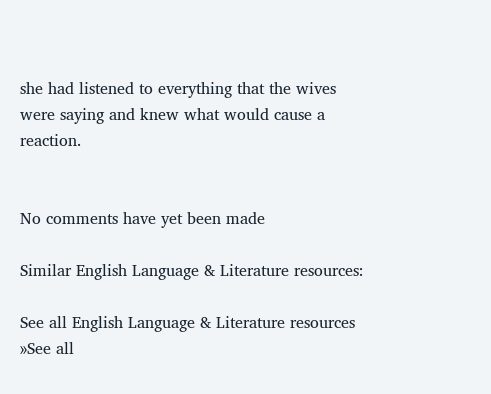she had listened to everything that the wives were saying and knew what would cause a reaction.


No comments have yet been made

Similar English Language & Literature resources:

See all English Language & Literature resources »See all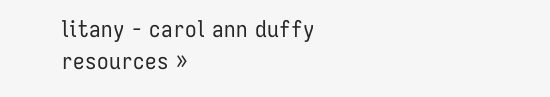litany - carol ann duffy resources »